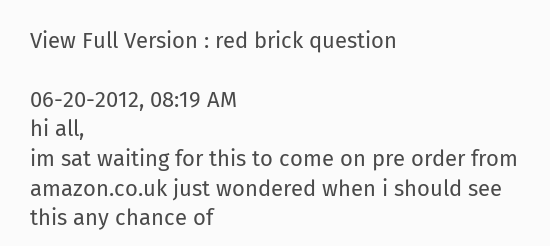View Full Version : red brick question

06-20-2012, 08:19 AM
hi all,
im sat waiting for this to come on pre order from amazon.co.uk just wondered when i should see this any chance of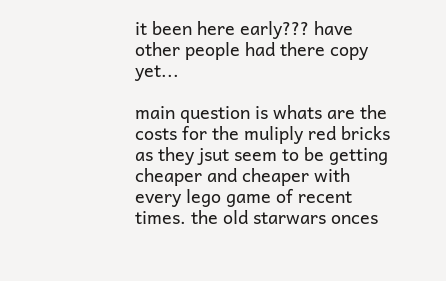it been here early??? have other people had there copy yet...

main question is whats are the costs for the muliply red bricks as they jsut seem to be getting cheaper and cheaper with every lego game of recent times. the old starwars onces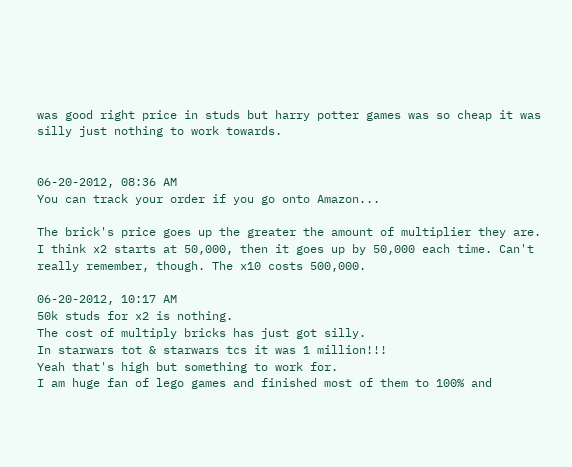was good right price in studs but harry potter games was so cheap it was silly just nothing to work towards.


06-20-2012, 08:36 AM
You can track your order if you go onto Amazon...

The brick's price goes up the greater the amount of multiplier they are. I think x2 starts at 50,000, then it goes up by 50,000 each time. Can't really remember, though. The x10 costs 500,000.

06-20-2012, 10:17 AM
50k studs for x2 is nothing.
The cost of multiply bricks has just got silly.
In starwars tot & starwars tcs it was 1 million!!!
Yeah that's high but something to work for.
I am huge fan of lego games and finished most of them to 100% and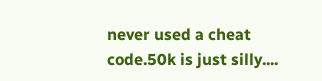never used a cheat code.50k is just silly....